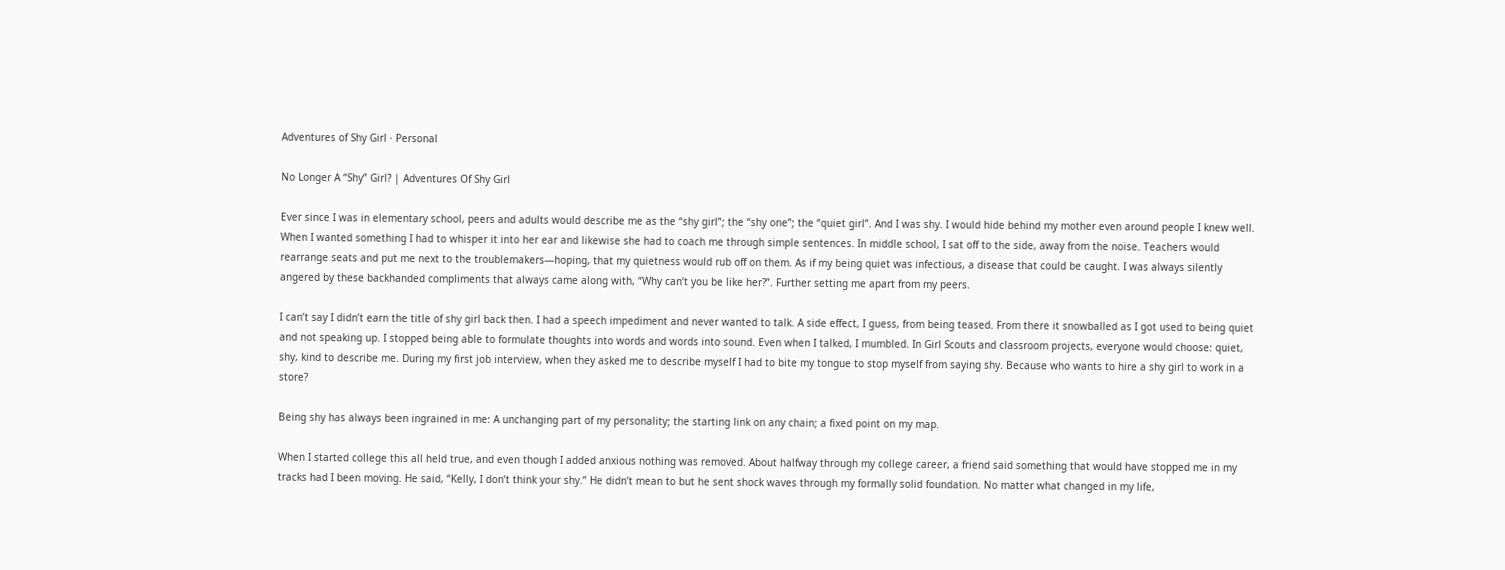Adventures of Shy Girl · Personal

No Longer A “Shy” Girl? | Adventures Of Shy Girl

Ever since I was in elementary school, peers and adults would describe me as the “shy girl”; the “shy one”; the “quiet girl”. And I was shy. I would hide behind my mother even around people I knew well. When I wanted something I had to whisper it into her ear and likewise she had to coach me through simple sentences. In middle school, I sat off to the side, away from the noise. Teachers would rearrange seats and put me next to the troublemakers—hoping, that my quietness would rub off on them. As if my being quiet was infectious, a disease that could be caught. I was always silently angered by these backhanded compliments that always came along with, “Why can’t you be like her?”. Further setting me apart from my peers.

I can’t say I didn’t earn the title of shy girl back then. I had a speech impediment and never wanted to talk. A side effect, I guess, from being teased. From there it snowballed as I got used to being quiet and not speaking up. I stopped being able to formulate thoughts into words and words into sound. Even when I talked, I mumbled. In Girl Scouts and classroom projects, everyone would choose: quiet, shy, kind to describe me. During my first job interview, when they asked me to describe myself I had to bite my tongue to stop myself from saying shy. Because who wants to hire a shy girl to work in a store?

Being shy has always been ingrained in me: A unchanging part of my personality; the starting link on any chain; a fixed point on my map.

When I started college this all held true, and even though I added anxious nothing was removed. About halfway through my college career, a friend said something that would have stopped me in my tracks had I been moving. He said, “Kelly, I don’t think your shy.” He didn’t mean to but he sent shock waves through my formally solid foundation. No matter what changed in my life,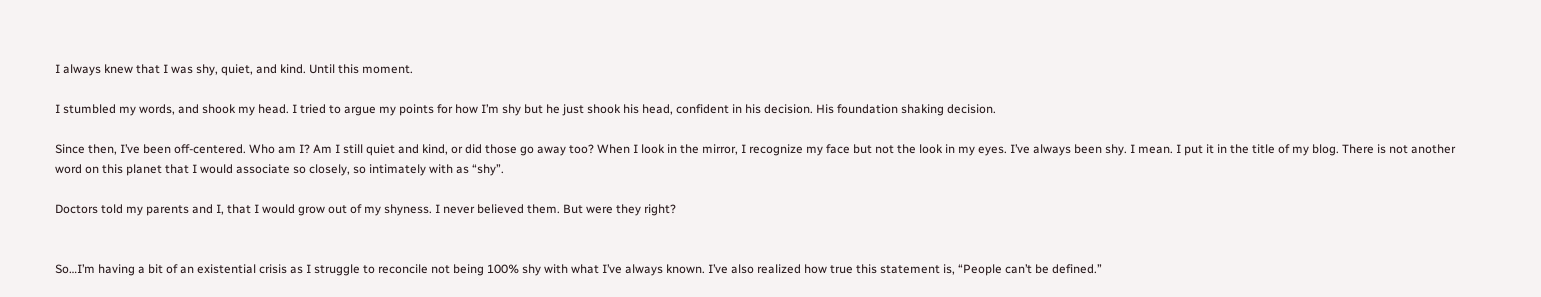I always knew that I was shy, quiet, and kind. Until this moment.

I stumbled my words, and shook my head. I tried to argue my points for how I’m shy but he just shook his head, confident in his decision. His foundation shaking decision.

Since then, I’ve been off-centered. Who am I? Am I still quiet and kind, or did those go away too? When I look in the mirror, I recognize my face but not the look in my eyes. I’ve always been shy. I mean. I put it in the title of my blog. There is not another word on this planet that I would associate so closely, so intimately with as “shy”.

Doctors told my parents and I, that I would grow out of my shyness. I never believed them. But were they right?


So…I’m having a bit of an existential crisis as I struggle to reconcile not being 100% shy with what I’ve always known. I’ve also realized how true this statement is, “People can’t be defined.”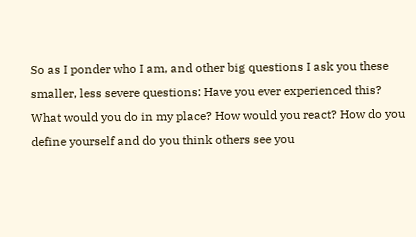So as I ponder who I am, and other big questions I ask you these smaller, less severe questions: Have you ever experienced this? What would you do in my place? How would you react? How do you define yourself and do you think others see you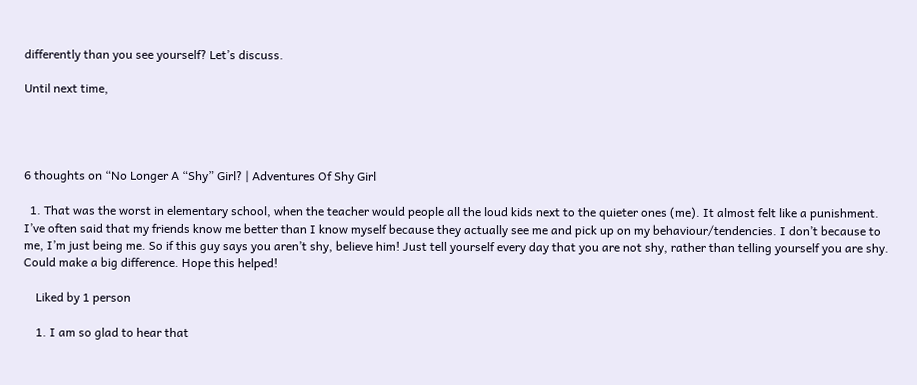differently than you see yourself? Let’s discuss.

Until next time,




6 thoughts on “No Longer A “Shy” Girl? | Adventures Of Shy Girl

  1. That was the worst in elementary school, when the teacher would people all the loud kids next to the quieter ones (me). It almost felt like a punishment. I’ve often said that my friends know me better than I know myself because they actually see me and pick up on my behaviour/tendencies. I don’t because to me, I’m just being me. So if this guy says you aren’t shy, believe him! Just tell yourself every day that you are not shy, rather than telling yourself you are shy. Could make a big difference. Hope this helped!

    Liked by 1 person

    1. I am so glad to hear that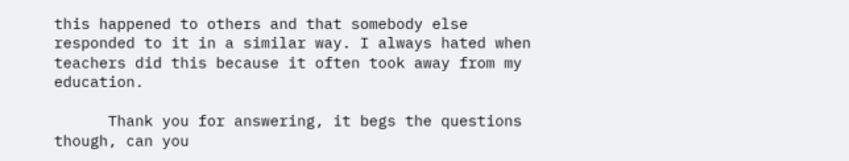this happened to others and that somebody else responded to it in a similar way. I always hated when teachers did this because it often took away from my education.

      Thank you for answering, it begs the questions though, can you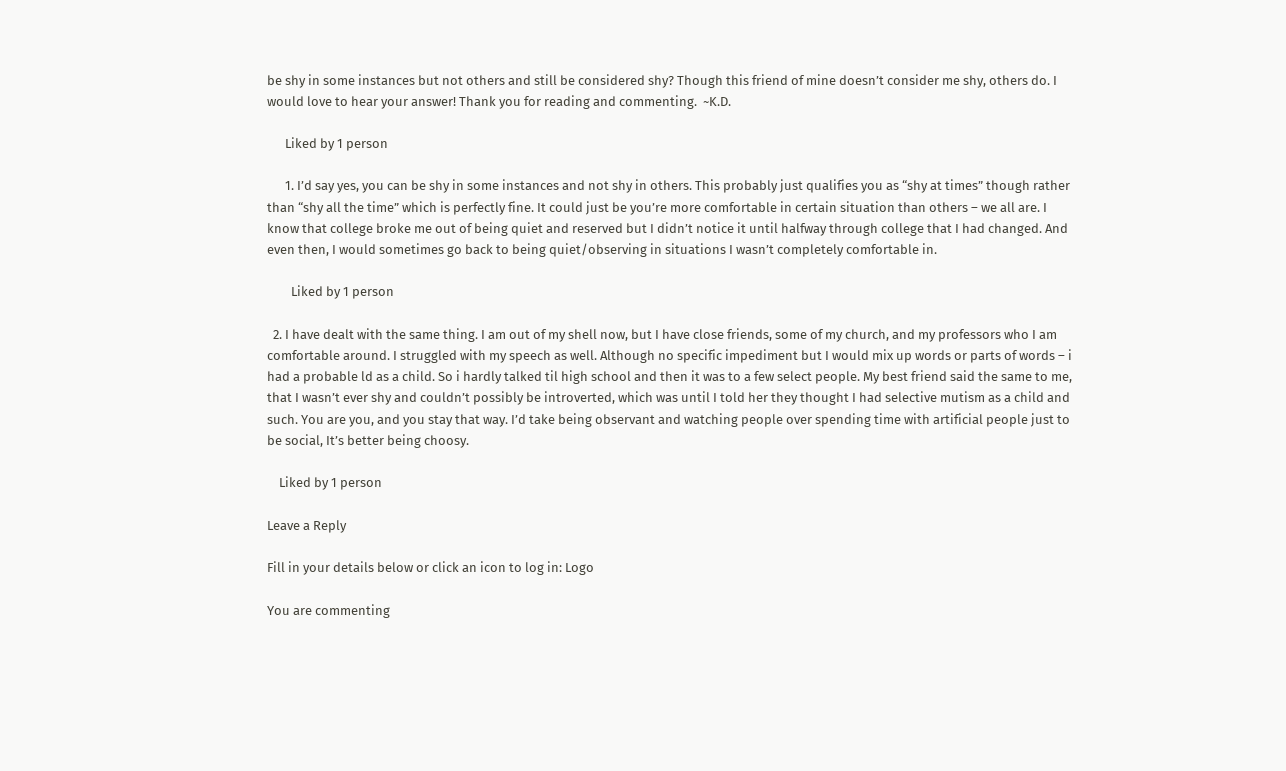be shy in some instances but not others and still be considered shy? Though this friend of mine doesn’t consider me shy, others do. I would love to hear your answer! Thank you for reading and commenting.  ~K.D.

      Liked by 1 person

      1. I’d say yes, you can be shy in some instances and not shy in others. This probably just qualifies you as “shy at times” though rather than “shy all the time” which is perfectly fine. It could just be you’re more comfortable in certain situation than others – we all are. I know that college broke me out of being quiet and reserved but I didn’t notice it until halfway through college that I had changed. And even then, I would sometimes go back to being quiet/observing in situations I wasn’t completely comfortable in.

        Liked by 1 person

  2. I have dealt with the same thing. I am out of my shell now, but I have close friends, some of my church, and my professors who I am comfortable around. I struggled with my speech as well. Although no specific impediment but I would mix up words or parts of words – i had a probable ld as a child. So i hardly talked til high school and then it was to a few select people. My best friend said the same to me, that I wasn’t ever shy and couldn’t possibly be introverted, which was until I told her they thought I had selective mutism as a child and such. You are you, and you stay that way. I’d take being observant and watching people over spending time with artificial people just to be social, It’s better being choosy.

    Liked by 1 person

Leave a Reply

Fill in your details below or click an icon to log in: Logo

You are commenting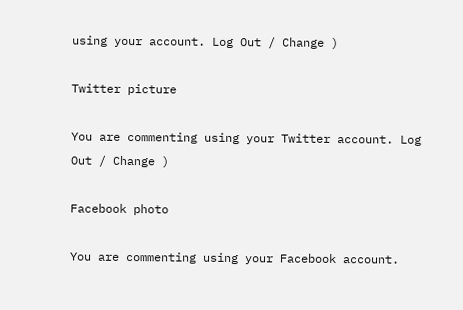using your account. Log Out / Change )

Twitter picture

You are commenting using your Twitter account. Log Out / Change )

Facebook photo

You are commenting using your Facebook account.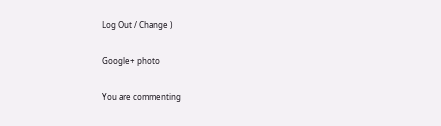Log Out / Change )

Google+ photo

You are commenting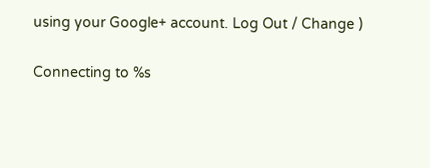using your Google+ account. Log Out / Change )

Connecting to %s